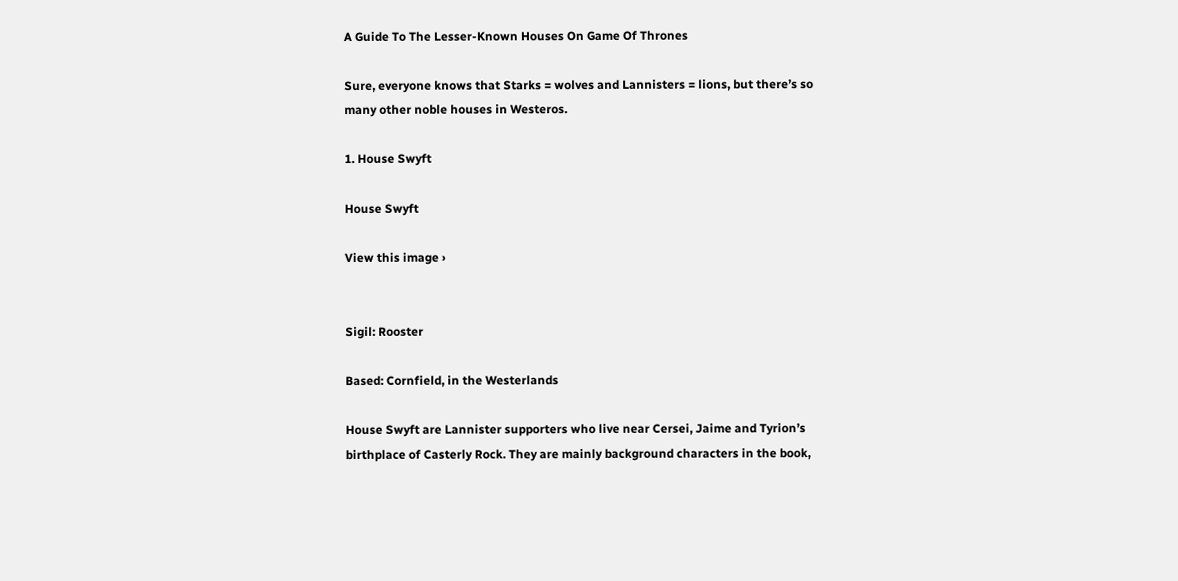A Guide To The Lesser-Known Houses On Game Of Thrones

Sure, everyone knows that Starks = wolves and Lannisters = lions, but there’s so many other noble houses in Westeros.

1. House Swyft

House Swyft

View this image ›


Sigil: Rooster

Based: Cornfield, in the Westerlands

House Swyft are Lannister supporters who live near Cersei, Jaime and Tyrion’s birthplace of Casterly Rock. They are mainly background characters in the book,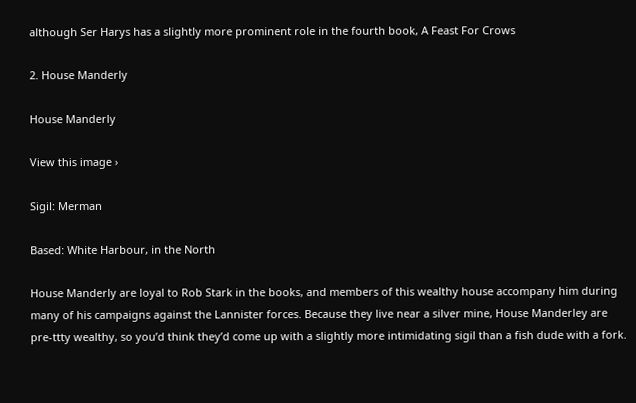although Ser Harys has a slightly more prominent role in the fourth book, A Feast For Crows

2. House Manderly

House Manderly

View this image ›

Sigil: Merman

Based: White Harbour, in the North

House Manderly are loyal to Rob Stark in the books, and members of this wealthy house accompany him during many of his campaigns against the Lannister forces. Because they live near a silver mine, House Manderley are pre-ttty wealthy, so you’d think they’d come up with a slightly more intimidating sigil than a fish dude with a fork.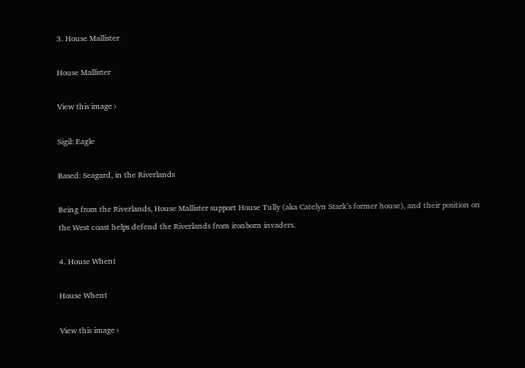3. House Mallister

House Mallister

View this image ›

Sigil: Eagle

Based: Seagard, in the Riverlands

Being from the Riverlands, House Mallister support House Tully (aka Catelyn Stark’s former house), and their position on the West coast helps defend the Riverlands from ironborn invaders.

4. House Whent

House Whent

View this image ›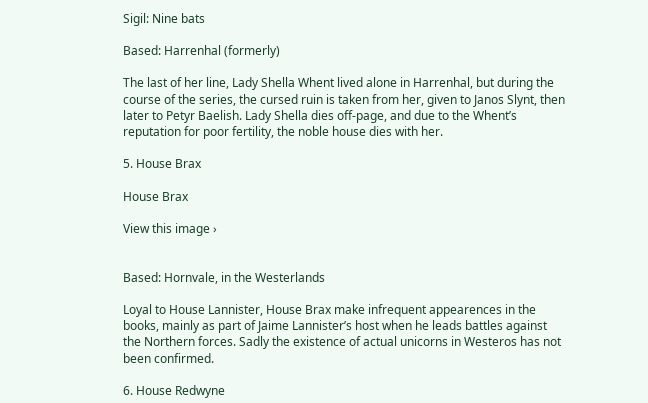Sigil: Nine bats

Based: Harrenhal (formerly)

The last of her line, Lady Shella Whent lived alone in Harrenhal, but during the course of the series, the cursed ruin is taken from her, given to Janos Slynt, then later to Petyr Baelish. Lady Shella dies off-page, and due to the Whent’s reputation for poor fertility, the noble house dies with her.

5. House Brax

House Brax

View this image ›


Based: Hornvale, in the Westerlands

Loyal to House Lannister, House Brax make infrequent appearences in the books, mainly as part of Jaime Lannister’s host when he leads battles against the Northern forces. Sadly the existence of actual unicorns in Westeros has not been confirmed.

6. House Redwyne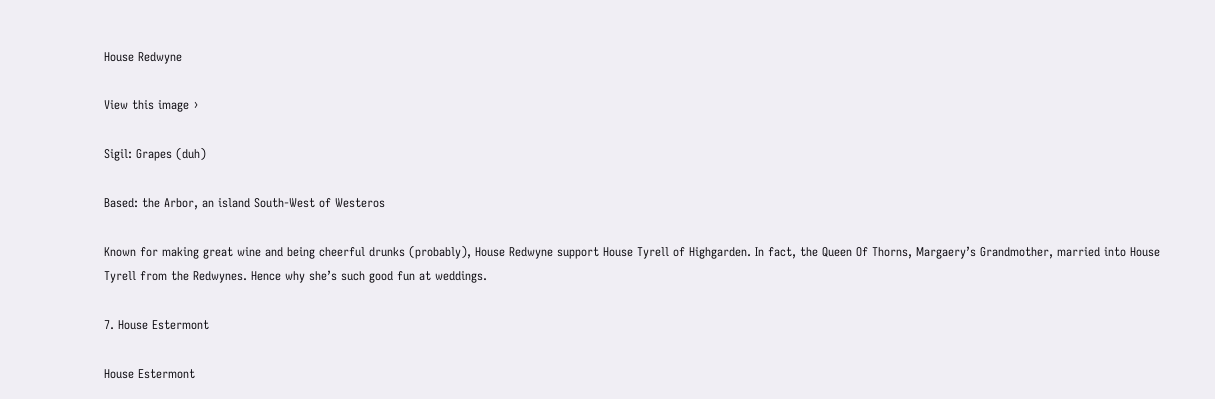House Redwyne

View this image ›

Sigil: Grapes (duh)

Based: the Arbor, an island South-West of Westeros

Known for making great wine and being cheerful drunks (probably), House Redwyne support House Tyrell of Highgarden. In fact, the Queen Of Thorns, Margaery’s Grandmother, married into House Tyrell from the Redwynes. Hence why she’s such good fun at weddings.

7. House Estermont

House Estermont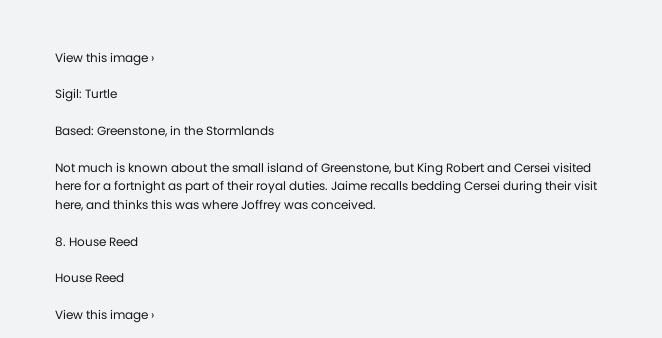View this image ›

Sigil: Turtle

Based: Greenstone, in the Stormlands

Not much is known about the small island of Greenstone, but King Robert and Cersei visited here for a fortnight as part of their royal duties. Jaime recalls bedding Cersei during their visit here, and thinks this was where Joffrey was conceived.

8. House Reed

House Reed

View this image ›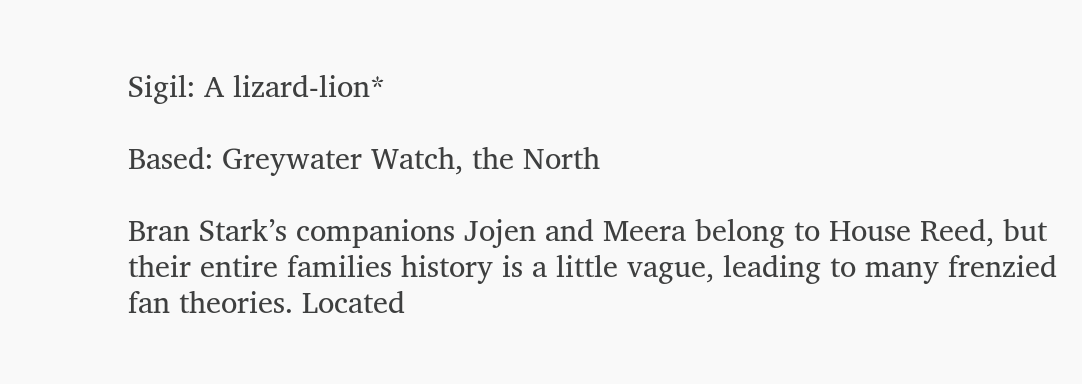Sigil: A lizard-lion*

Based: Greywater Watch, the North

Bran Stark’s companions Jojen and Meera belong to House Reed, but their entire families history is a little vague, leading to many frenzied fan theories. Located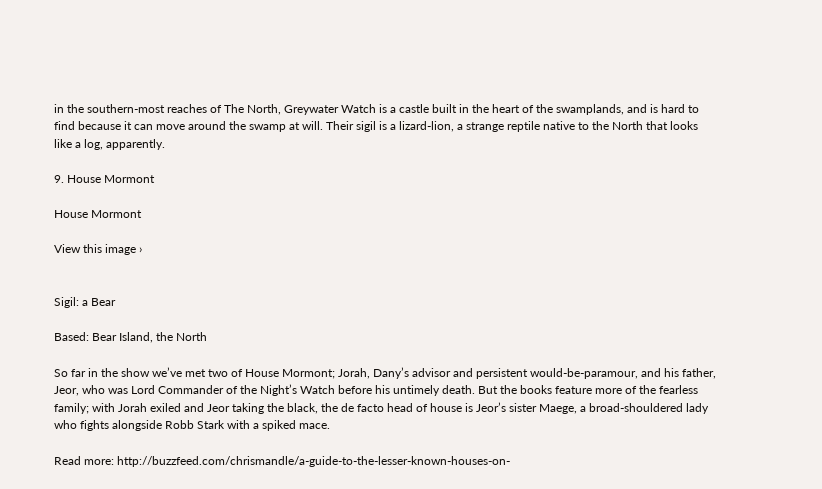in the southern-most reaches of The North, Greywater Watch is a castle built in the heart of the swamplands, and is hard to find because it can move around the swamp at will. Their sigil is a lizard-lion, a strange reptile native to the North that looks like a log, apparently.

9. House Mormont

House Mormont

View this image ›


Sigil: a Bear

Based: Bear Island, the North

So far in the show we’ve met two of House Mormont; Jorah, Dany’s advisor and persistent would-be-paramour, and his father, Jeor, who was Lord Commander of the Night’s Watch before his untimely death. But the books feature more of the fearless family; with Jorah exiled and Jeor taking the black, the de facto head of house is Jeor’s sister Maege, a broad-shouldered lady who fights alongside Robb Stark with a spiked mace.

Read more: http://buzzfeed.com/chrismandle/a-guide-to-the-lesser-known-houses-on-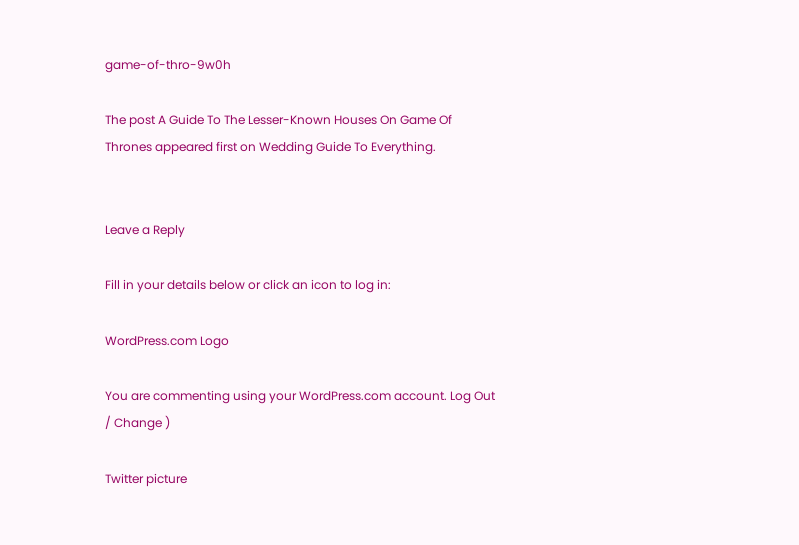game-of-thro-9w0h

The post A Guide To The Lesser-Known Houses On Game Of Thrones appeared first on Wedding Guide To Everything.


Leave a Reply

Fill in your details below or click an icon to log in:

WordPress.com Logo

You are commenting using your WordPress.com account. Log Out / Change )

Twitter picture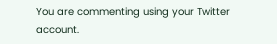You are commenting using your Twitter account.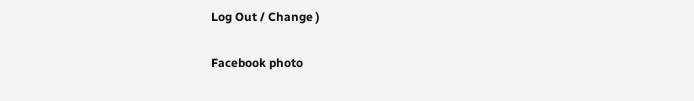Log Out / Change )

Facebook photo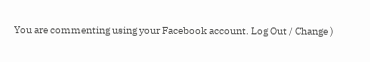You are commenting using your Facebook account. Log Out / Change )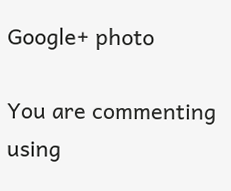Google+ photo

You are commenting using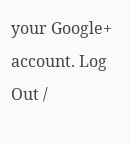your Google+ account. Log Out /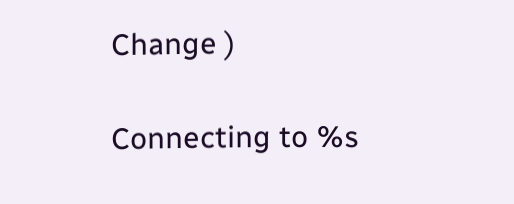Change )

Connecting to %s